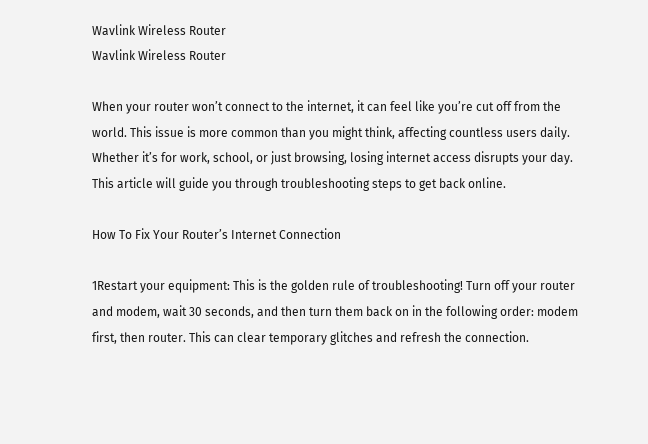Wavlink Wireless Router
Wavlink Wireless Router

When your router won’t connect to the internet, it can feel like you’re cut off from the world. This issue is more common than you might think, affecting countless users daily. Whether it’s for work, school, or just browsing, losing internet access disrupts your day. This article will guide you through troubleshooting steps to get back online.

How To Fix Your Router’s Internet Connection

1Restart your equipment: This is the golden rule of troubleshooting! Turn off your router and modem, wait 30 seconds, and then turn them back on in the following order: modem first, then router. This can clear temporary glitches and refresh the connection.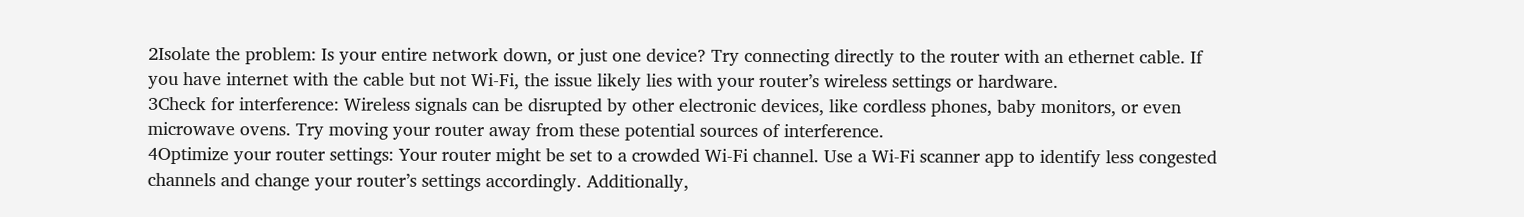2Isolate the problem: Is your entire network down, or just one device? Try connecting directly to the router with an ethernet cable. If you have internet with the cable but not Wi-Fi, the issue likely lies with your router’s wireless settings or hardware.
3Check for interference: Wireless signals can be disrupted by other electronic devices, like cordless phones, baby monitors, or even microwave ovens. Try moving your router away from these potential sources of interference.
4Optimize your router settings: Your router might be set to a crowded Wi-Fi channel. Use a Wi-Fi scanner app to identify less congested channels and change your router’s settings accordingly. Additionally,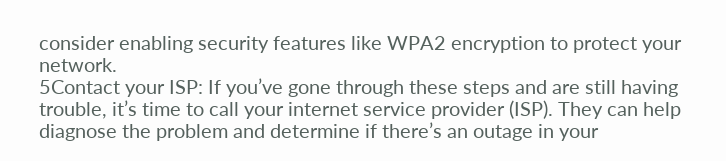consider enabling security features like WPA2 encryption to protect your network.
5Contact your ISP: If you’ve gone through these steps and are still having trouble, it’s time to call your internet service provider (ISP). They can help diagnose the problem and determine if there’s an outage in your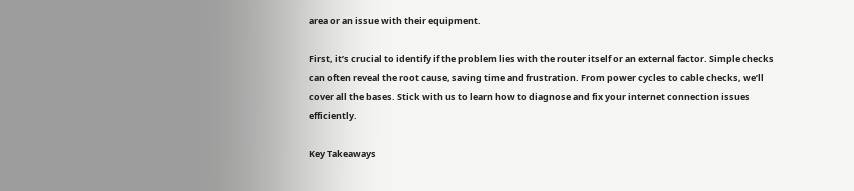area or an issue with their equipment.

First, it’s crucial to identify if the problem lies with the router itself or an external factor. Simple checks can often reveal the root cause, saving time and frustration. From power cycles to cable checks, we’ll cover all the bases. Stick with us to learn how to diagnose and fix your internet connection issues efficiently.

Key Takeaways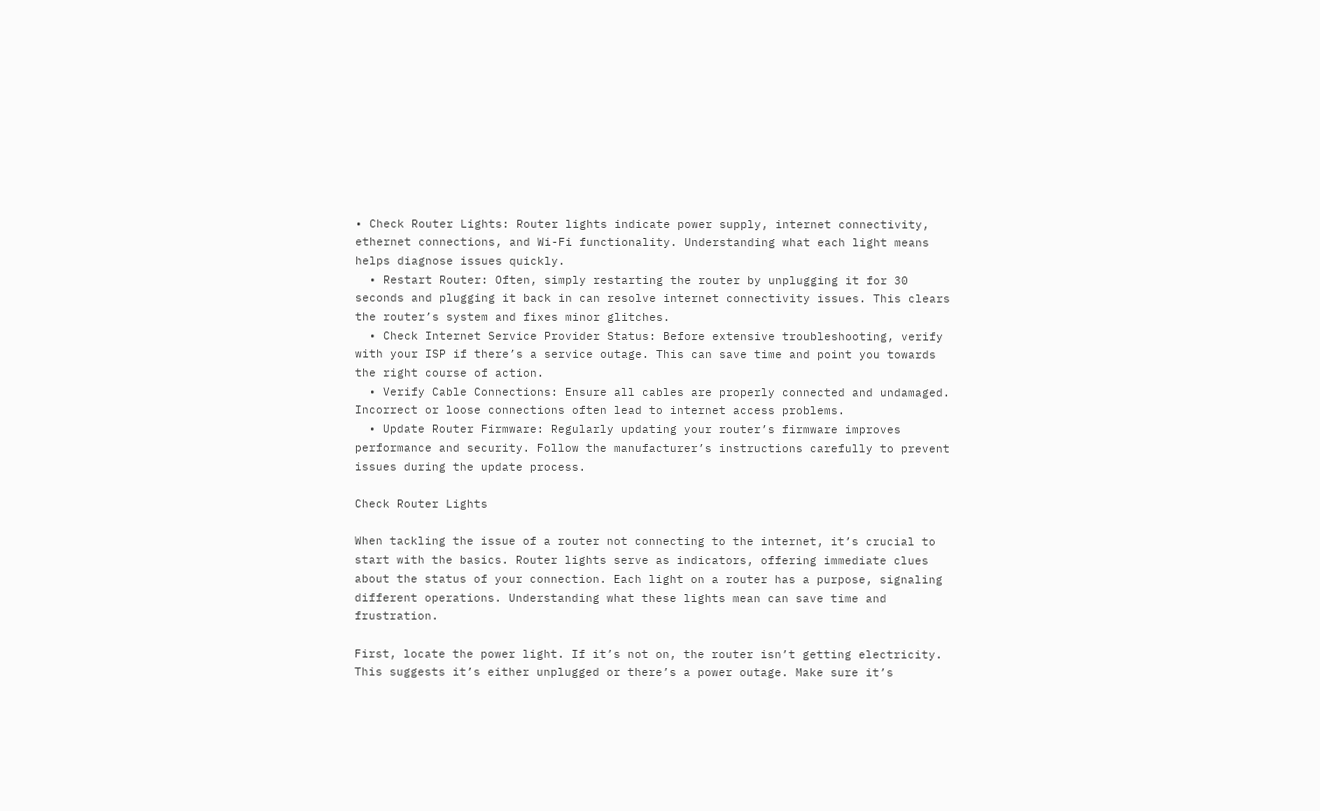• Check Router Lights: Router lights indicate power supply, internet connectivity, ethernet connections, and Wi-Fi functionality. Understanding what each light means helps diagnose issues quickly.
  • Restart Router: Often, simply restarting the router by unplugging it for 30 seconds and plugging it back in can resolve internet connectivity issues. This clears the router’s system and fixes minor glitches.
  • Check Internet Service Provider Status: Before extensive troubleshooting, verify with your ISP if there’s a service outage. This can save time and point you towards the right course of action.
  • Verify Cable Connections: Ensure all cables are properly connected and undamaged. Incorrect or loose connections often lead to internet access problems.
  • Update Router Firmware: Regularly updating your router’s firmware improves performance and security. Follow the manufacturer’s instructions carefully to prevent issues during the update process.

Check Router Lights

When tackling the issue of a router not connecting to the internet, it’s crucial to start with the basics. Router lights serve as indicators, offering immediate clues about the status of your connection. Each light on a router has a purpose, signaling different operations. Understanding what these lights mean can save time and frustration.

First, locate the power light. If it’s not on, the router isn’t getting electricity. This suggests it’s either unplugged or there’s a power outage. Make sure it’s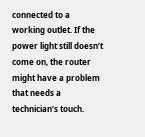connected to a working outlet. If the power light still doesn’t come on, the router might have a problem that needs a technician’s touch.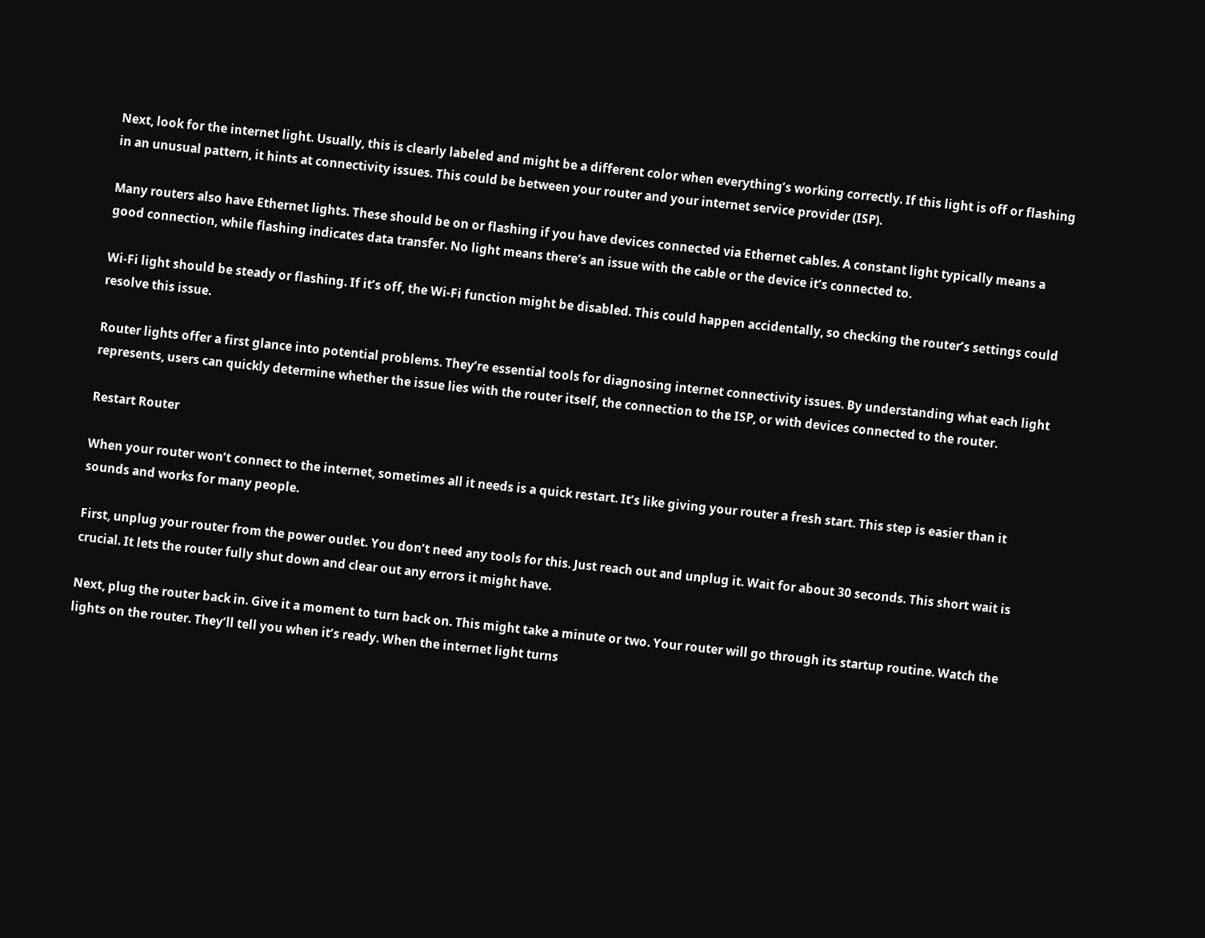Next, look for the internet light. Usually, this is clearly labeled and might be a different color when everything’s working correctly. If this light is off or flashing in an unusual pattern, it hints at connectivity issues. This could be between your router and your internet service provider (ISP).

Many routers also have Ethernet lights. These should be on or flashing if you have devices connected via Ethernet cables. A constant light typically means a good connection, while flashing indicates data transfer. No light means there’s an issue with the cable or the device it’s connected to.

Wi-Fi light should be steady or flashing. If it’s off, the Wi-Fi function might be disabled. This could happen accidentally, so checking the router’s settings could resolve this issue.

Router lights offer a first glance into potential problems. They’re essential tools for diagnosing internet connectivity issues. By understanding what each light represents, users can quickly determine whether the issue lies with the router itself, the connection to the ISP, or with devices connected to the router.

Restart Router

When your router won’t connect to the internet, sometimes all it needs is a quick restart. It’s like giving your router a fresh start. This step is easier than it sounds and works for many people.

First, unplug your router from the power outlet. You don’t need any tools for this. Just reach out and unplug it. Wait for about 30 seconds. This short wait is crucial. It lets the router fully shut down and clear out any errors it might have.

Next, plug the router back in. Give it a moment to turn back on. This might take a minute or two. Your router will go through its startup routine. Watch the lights on the router. They’ll tell you when it’s ready. When the internet light turns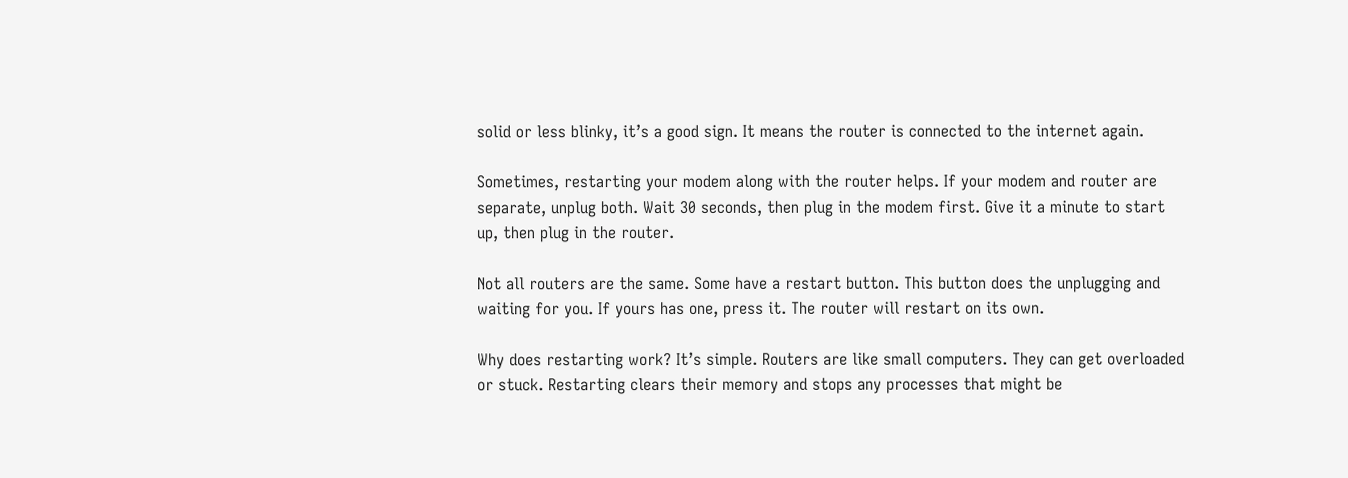solid or less blinky, it’s a good sign. It means the router is connected to the internet again.

Sometimes, restarting your modem along with the router helps. If your modem and router are separate, unplug both. Wait 30 seconds, then plug in the modem first. Give it a minute to start up, then plug in the router.

Not all routers are the same. Some have a restart button. This button does the unplugging and waiting for you. If yours has one, press it. The router will restart on its own.

Why does restarting work? It’s simple. Routers are like small computers. They can get overloaded or stuck. Restarting clears their memory and stops any processes that might be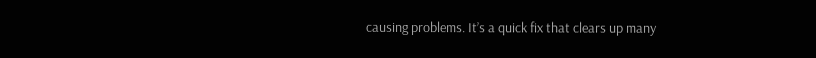causing problems. It’s a quick fix that clears up many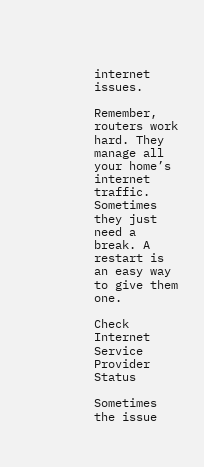internet issues.

Remember, routers work hard. They manage all your home’s internet traffic. Sometimes they just need a break. A restart is an easy way to give them one.

Check Internet Service Provider Status

Sometimes the issue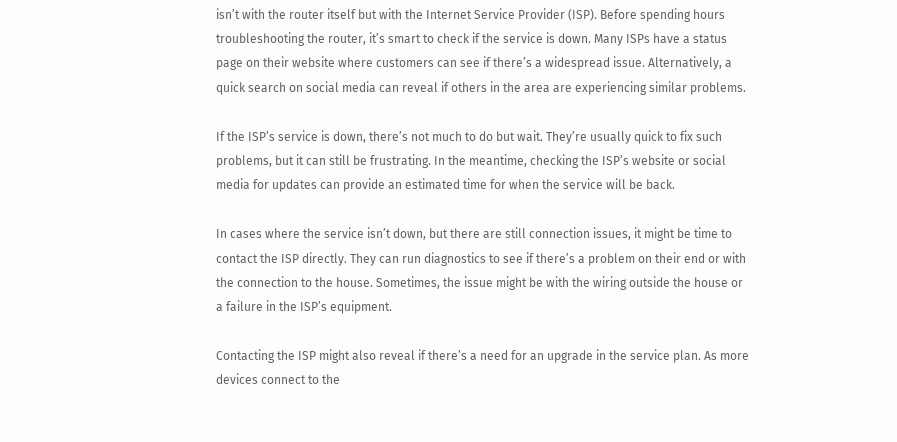isn’t with the router itself but with the Internet Service Provider (ISP). Before spending hours troubleshooting the router, it’s smart to check if the service is down. Many ISPs have a status page on their website where customers can see if there’s a widespread issue. Alternatively, a quick search on social media can reveal if others in the area are experiencing similar problems.

If the ISP’s service is down, there’s not much to do but wait. They’re usually quick to fix such problems, but it can still be frustrating. In the meantime, checking the ISP’s website or social media for updates can provide an estimated time for when the service will be back.

In cases where the service isn’t down, but there are still connection issues, it might be time to contact the ISP directly. They can run diagnostics to see if there’s a problem on their end or with the connection to the house. Sometimes, the issue might be with the wiring outside the house or a failure in the ISP’s equipment.

Contacting the ISP might also reveal if there’s a need for an upgrade in the service plan. As more devices connect to the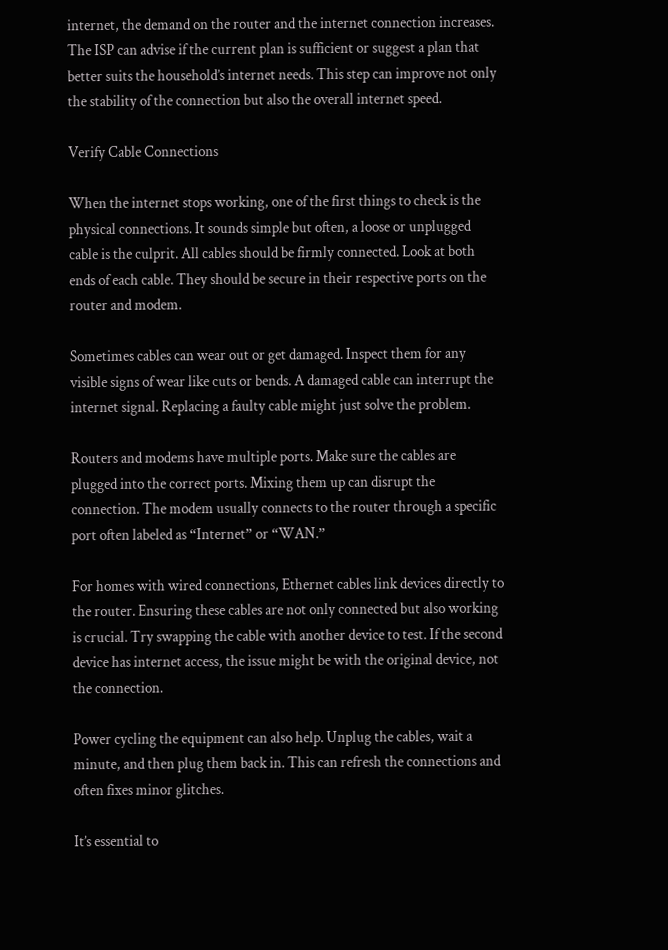internet, the demand on the router and the internet connection increases. The ISP can advise if the current plan is sufficient or suggest a plan that better suits the household’s internet needs. This step can improve not only the stability of the connection but also the overall internet speed.

Verify Cable Connections

When the internet stops working, one of the first things to check is the physical connections. It sounds simple but often, a loose or unplugged cable is the culprit. All cables should be firmly connected. Look at both ends of each cable. They should be secure in their respective ports on the router and modem.

Sometimes cables can wear out or get damaged. Inspect them for any visible signs of wear like cuts or bends. A damaged cable can interrupt the internet signal. Replacing a faulty cable might just solve the problem.

Routers and modems have multiple ports. Make sure the cables are plugged into the correct ports. Mixing them up can disrupt the connection. The modem usually connects to the router through a specific port often labeled as “Internet” or “WAN.”

For homes with wired connections, Ethernet cables link devices directly to the router. Ensuring these cables are not only connected but also working is crucial. Try swapping the cable with another device to test. If the second device has internet access, the issue might be with the original device, not the connection.

Power cycling the equipment can also help. Unplug the cables, wait a minute, and then plug them back in. This can refresh the connections and often fixes minor glitches.

It’s essential to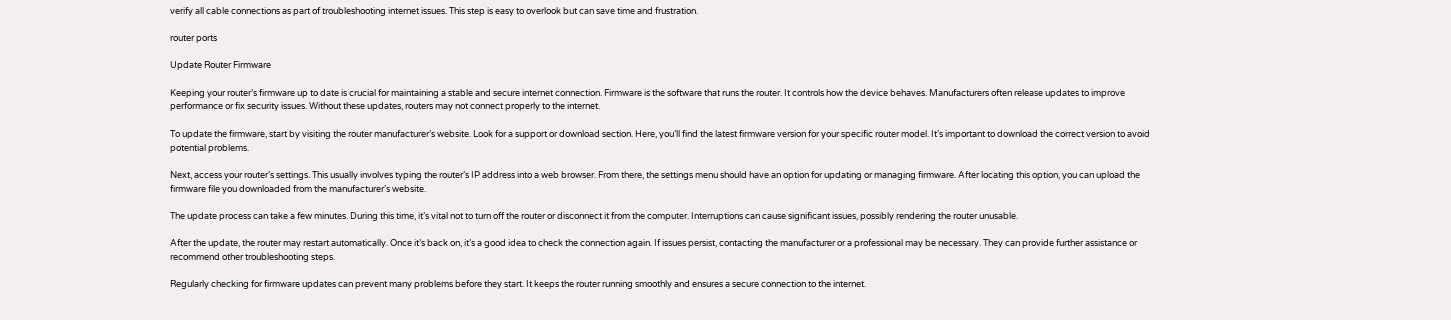verify all cable connections as part of troubleshooting internet issues. This step is easy to overlook but can save time and frustration.

router ports

Update Router Firmware

Keeping your router’s firmware up to date is crucial for maintaining a stable and secure internet connection. Firmware is the software that runs the router. It controls how the device behaves. Manufacturers often release updates to improve performance or fix security issues. Without these updates, routers may not connect properly to the internet.

To update the firmware, start by visiting the router manufacturer’s website. Look for a support or download section. Here, you’ll find the latest firmware version for your specific router model. It’s important to download the correct version to avoid potential problems.

Next, access your router’s settings. This usually involves typing the router’s IP address into a web browser. From there, the settings menu should have an option for updating or managing firmware. After locating this option, you can upload the firmware file you downloaded from the manufacturer’s website.

The update process can take a few minutes. During this time, it’s vital not to turn off the router or disconnect it from the computer. Interruptions can cause significant issues, possibly rendering the router unusable.

After the update, the router may restart automatically. Once it’s back on, it’s a good idea to check the connection again. If issues persist, contacting the manufacturer or a professional may be necessary. They can provide further assistance or recommend other troubleshooting steps.

Regularly checking for firmware updates can prevent many problems before they start. It keeps the router running smoothly and ensures a secure connection to the internet.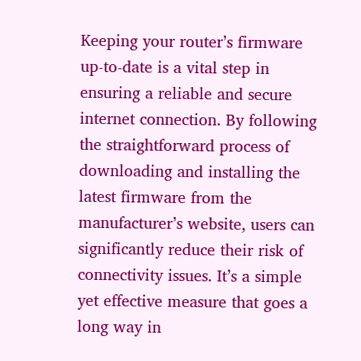Keeping your router’s firmware up-to-date is a vital step in ensuring a reliable and secure internet connection. By following the straightforward process of downloading and installing the latest firmware from the manufacturer’s website, users can significantly reduce their risk of connectivity issues. It’s a simple yet effective measure that goes a long way in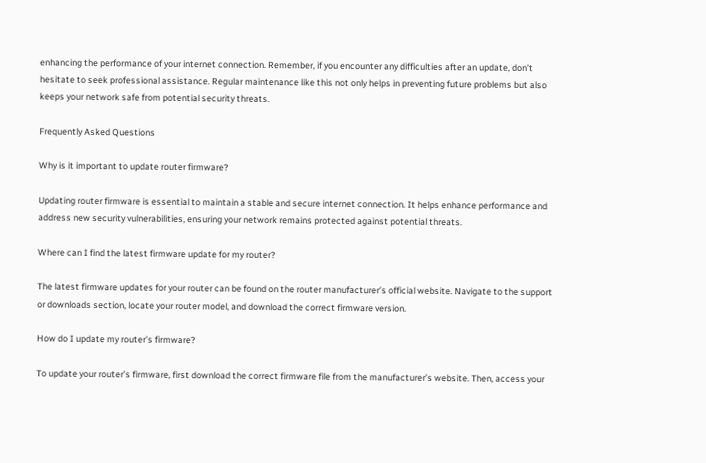enhancing the performance of your internet connection. Remember, if you encounter any difficulties after an update, don’t hesitate to seek professional assistance. Regular maintenance like this not only helps in preventing future problems but also keeps your network safe from potential security threats.

Frequently Asked Questions

Why is it important to update router firmware?

Updating router firmware is essential to maintain a stable and secure internet connection. It helps enhance performance and address new security vulnerabilities, ensuring your network remains protected against potential threats.

Where can I find the latest firmware update for my router?

The latest firmware updates for your router can be found on the router manufacturer’s official website. Navigate to the support or downloads section, locate your router model, and download the correct firmware version.

How do I update my router’s firmware?

To update your router’s firmware, first download the correct firmware file from the manufacturer’s website. Then, access your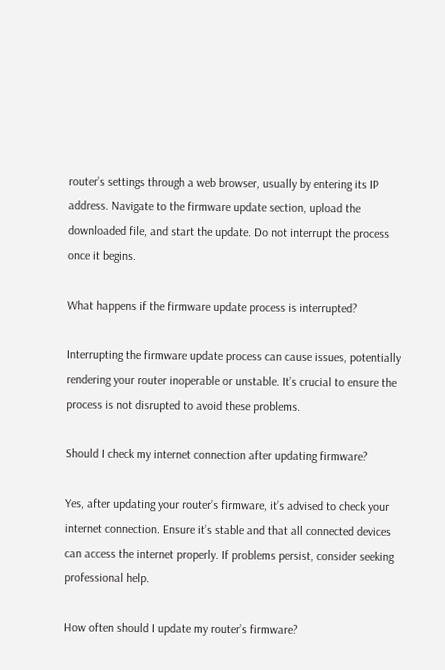router’s settings through a web browser, usually by entering its IP address. Navigate to the firmware update section, upload the downloaded file, and start the update. Do not interrupt the process once it begins.

What happens if the firmware update process is interrupted?

Interrupting the firmware update process can cause issues, potentially rendering your router inoperable or unstable. It’s crucial to ensure the process is not disrupted to avoid these problems.

Should I check my internet connection after updating firmware?

Yes, after updating your router’s firmware, it’s advised to check your internet connection. Ensure it’s stable and that all connected devices can access the internet properly. If problems persist, consider seeking professional help.

How often should I update my router’s firmware?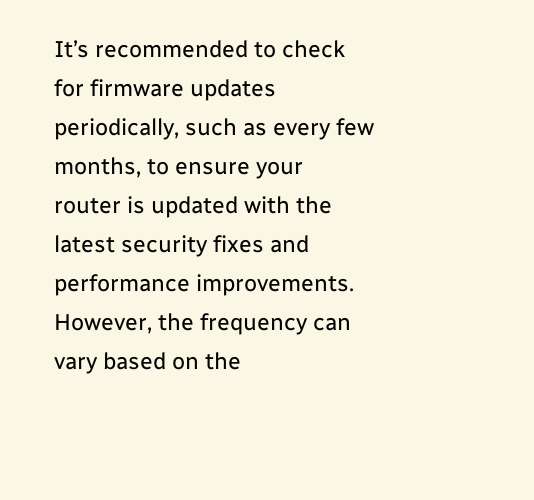It’s recommended to check for firmware updates periodically, such as every few months, to ensure your router is updated with the latest security fixes and performance improvements. However, the frequency can vary based on the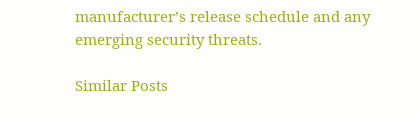manufacturer’s release schedule and any emerging security threats.

Similar Posts